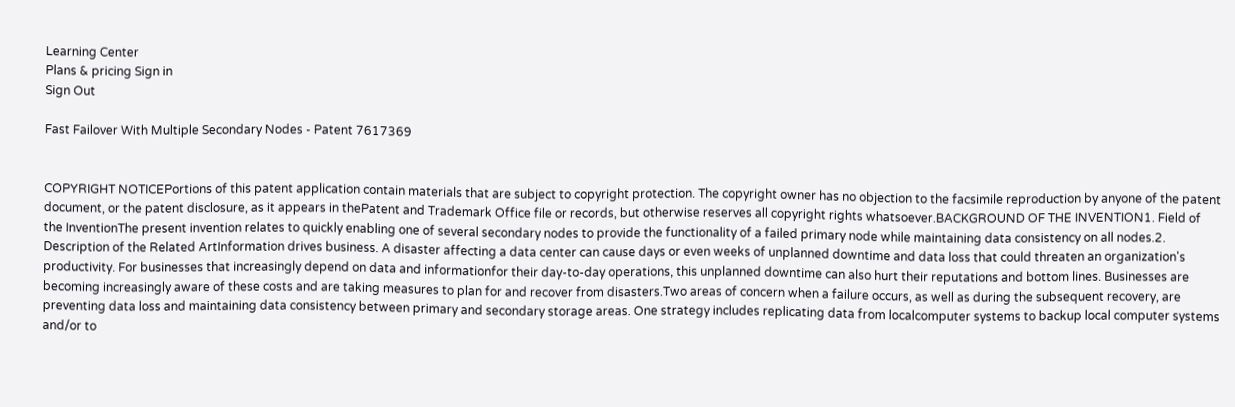Learning Center
Plans & pricing Sign in
Sign Out

Fast Failover With Multiple Secondary Nodes - Patent 7617369


COPYRIGHT NOTICEPortions of this patent application contain materials that are subject to copyright protection. The copyright owner has no objection to the facsimile reproduction by anyone of the patent document, or the patent disclosure, as it appears in thePatent and Trademark Office file or records, but otherwise reserves all copyright rights whatsoever.BACKGROUND OF THE INVENTION1. Field of the InventionThe present invention relates to quickly enabling one of several secondary nodes to provide the functionality of a failed primary node while maintaining data consistency on all nodes.2. Description of the Related ArtInformation drives business. A disaster affecting a data center can cause days or even weeks of unplanned downtime and data loss that could threaten an organization's productivity. For businesses that increasingly depend on data and informationfor their day-to-day operations, this unplanned downtime can also hurt their reputations and bottom lines. Businesses are becoming increasingly aware of these costs and are taking measures to plan for and recover from disasters.Two areas of concern when a failure occurs, as well as during the subsequent recovery, are preventing data loss and maintaining data consistency between primary and secondary storage areas. One strategy includes replicating data from localcomputer systems to backup local computer systems and/or to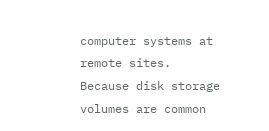computer systems at remote sites. Because disk storage volumes are common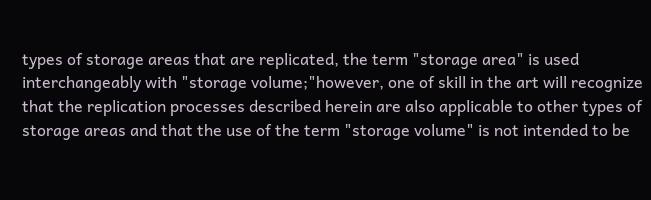types of storage areas that are replicated, the term "storage area" is used interchangeably with "storage volume;"however, one of skill in the art will recognize that the replication processes described herein are also applicable to other types of storage areas and that the use of the term "storage volume" is not intended to be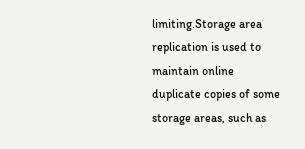limiting.Storage area replication is used to maintain online duplicate copies of some storage areas, such as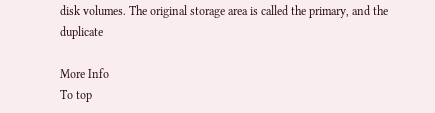disk volumes. The original storage area is called the primary, and the duplicate

More Info
To top